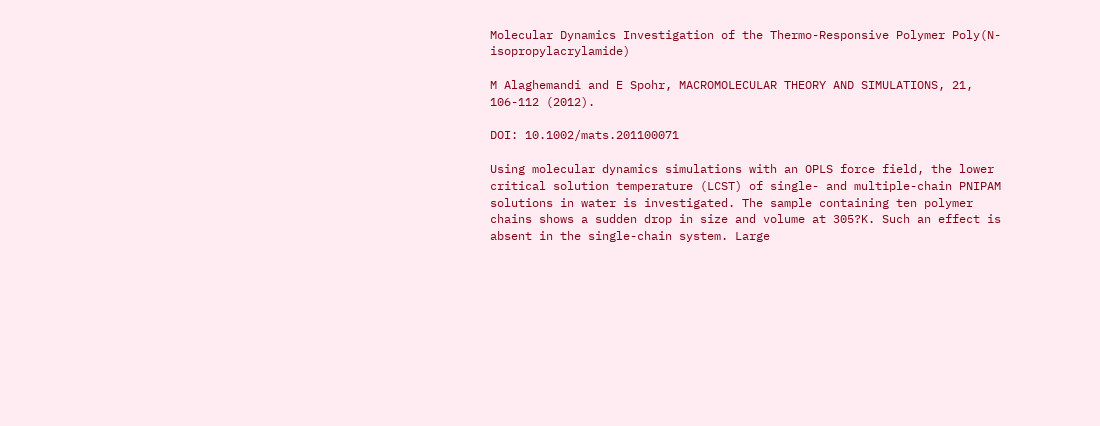Molecular Dynamics Investigation of the Thermo-Responsive Polymer Poly(N-isopropylacrylamide)

M Alaghemandi and E Spohr, MACROMOLECULAR THEORY AND SIMULATIONS, 21, 106-112 (2012).

DOI: 10.1002/mats.201100071

Using molecular dynamics simulations with an OPLS force field, the lower critical solution temperature (LCST) of single- and multiple-chain PNIPAM solutions in water is investigated. The sample containing ten polymer chains shows a sudden drop in size and volume at 305?K. Such an effect is absent in the single-chain system. Large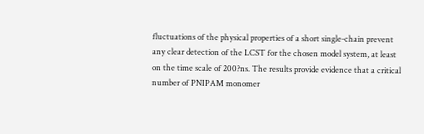fluctuations of the physical properties of a short single-chain prevent any clear detection of the LCST for the chosen model system, at least on the time scale of 200?ns. The results provide evidence that a critical number of PNIPAM monomer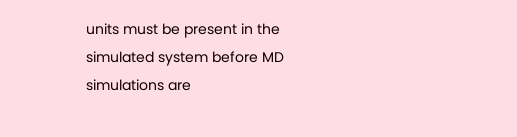units must be present in the simulated system before MD simulations are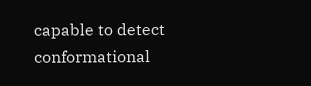capable to detect conformational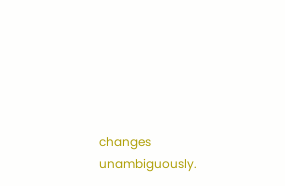changes unambiguously.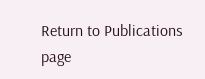Return to Publications page